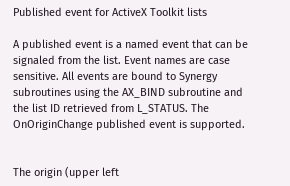Published event for ActiveX Toolkit lists

A published event is a named event that can be signaled from the list. Event names are case sensitive. All events are bound to Synergy subroutines using the AX_BIND subroutine and the list ID retrieved from L_STATUS. The OnOriginChange published event is supported.


The origin (upper left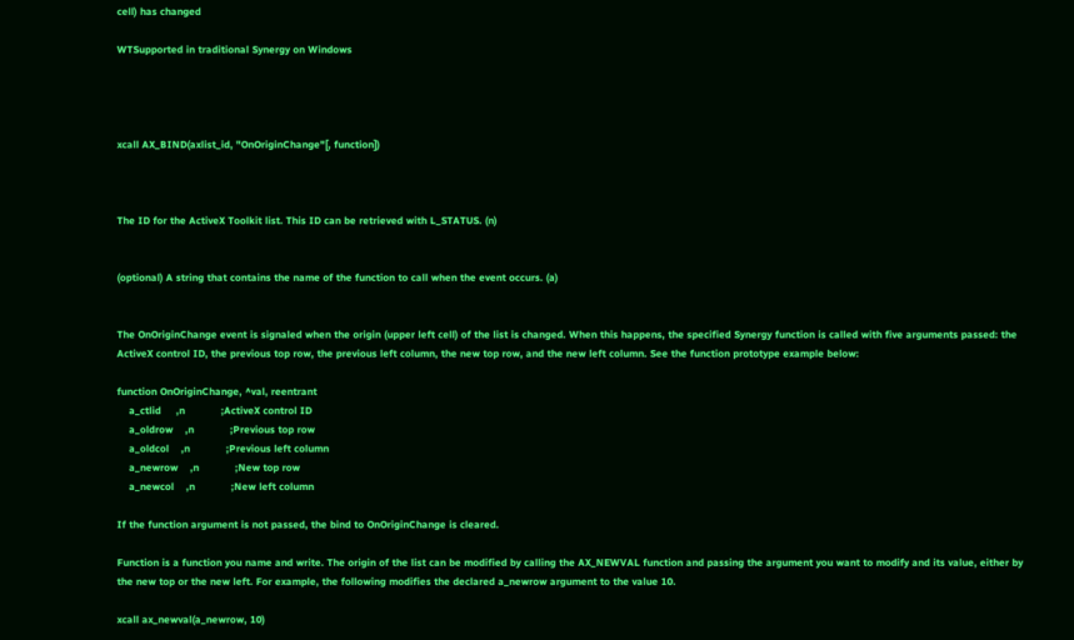cell) has changed

WTSupported in traditional Synergy on Windows




xcall AX_BIND(axlist_id, "OnOriginChange"[, function])



The ID for the ActiveX Toolkit list. This ID can be retrieved with L_STATUS. (n)


(optional) A string that contains the name of the function to call when the event occurs. (a)


The OnOriginChange event is signaled when the origin (upper left cell) of the list is changed. When this happens, the specified Synergy function is called with five arguments passed: the ActiveX control ID, the previous top row, the previous left column, the new top row, and the new left column. See the function prototype example below:

function OnOriginChange, ^val, reentrant
    a_ctlid     ,n            ;ActiveX control ID
    a_oldrow    ,n            ;Previous top row
    a_oldcol    ,n            ;Previous left column
    a_newrow    ,n            ;New top row
    a_newcol    ,n            ;New left column

If the function argument is not passed, the bind to OnOriginChange is cleared.

Function is a function you name and write. The origin of the list can be modified by calling the AX_NEWVAL function and passing the argument you want to modify and its value, either by the new top or the new left. For example, the following modifies the declared a_newrow argument to the value 10.

xcall ax_newval(a_newrow, 10)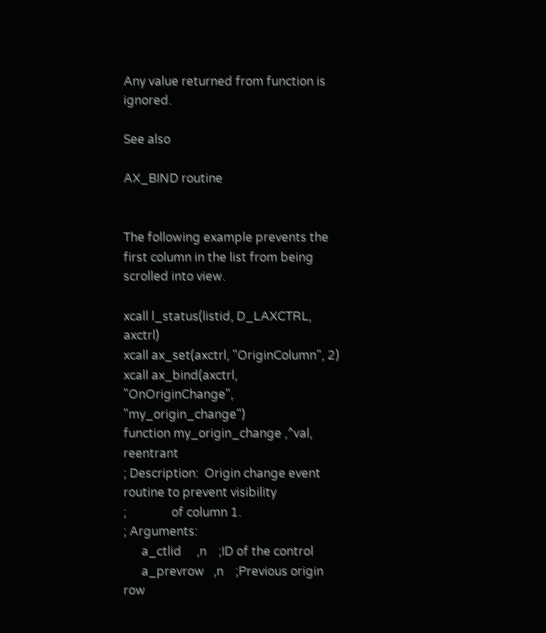Any value returned from function is ignored.

See also

AX_BIND routine


The following example prevents the first column in the list from being scrolled into view.

xcall l_status(listid, D_LAXCTRL, axctrl)
xcall ax_set(axctrl, "OriginColumn", 2)
xcall ax_bind(axctrl, "OnOriginChange", "my_origin_change")
function my_origin_change ,^val, reentrant
; Description:  Origin change event routine to prevent visibility
;               of column 1.
; Arguments:
      a_ctlid     ,n    ;ID of the control
      a_prevrow   ,n    ;Previous origin row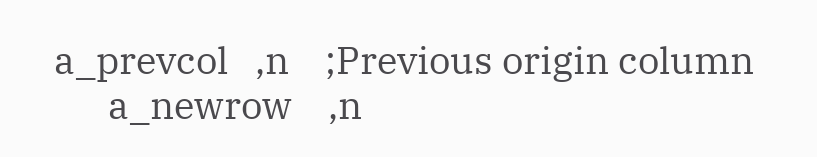a_prevcol   ,n    ;Previous origin column
      a_newrow    ,n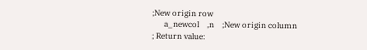;New origin row
      a_newcol    ,n    ;New origin column
; Return value: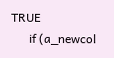TRUE
      if (a_newcol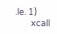.le. 1)
        xcall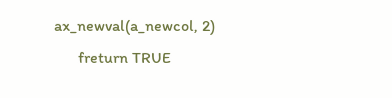ax_newval(a_newcol, 2)
      freturn TRUE